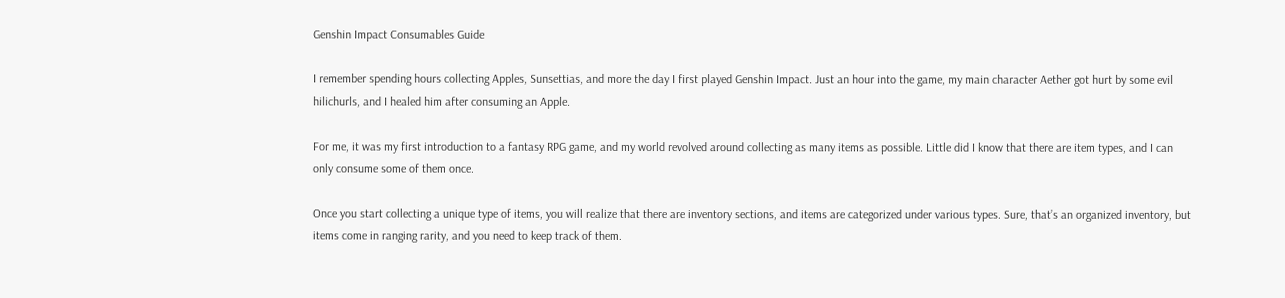Genshin Impact Consumables Guide

I remember spending hours collecting Apples, Sunsettias, and more the day I first played Genshin Impact. Just an hour into the game, my main character Aether got hurt by some evil hilichurls, and I healed him after consuming an Apple.

For me, it was my first introduction to a fantasy RPG game, and my world revolved around collecting as many items as possible. Little did I know that there are item types, and I can only consume some of them once.

Once you start collecting a unique type of items, you will realize that there are inventory sections, and items are categorized under various types. Sure, that’s an organized inventory, but items come in ranging rarity, and you need to keep track of them.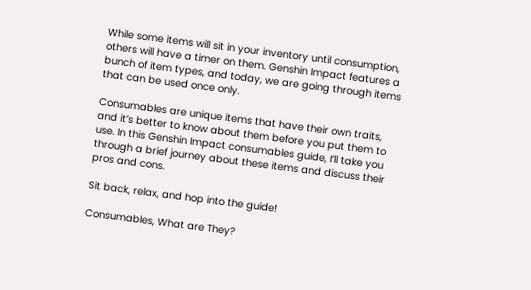While some items will sit in your inventory until consumption, others will have a timer on them. Genshin Impact features a bunch of item types, and today, we are going through items that can be used once only.

Consumables are unique items that have their own traits, and it’s better to know about them before you put them to use. In this Genshin Impact consumables guide, I’ll take you through a brief journey about these items and discuss their pros and cons.

Sit back, relax, and hop into the guide!

Consumables, What are They?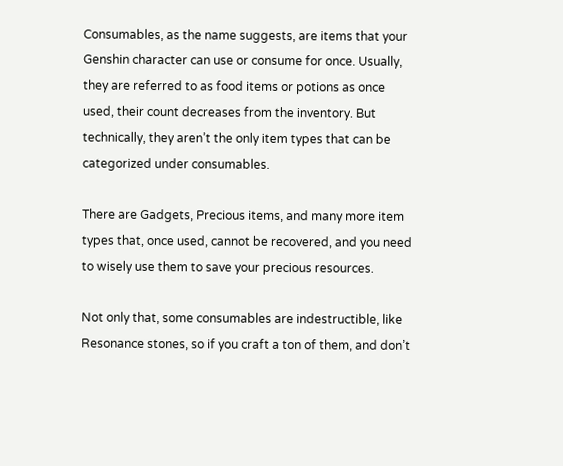Consumables, as the name suggests, are items that your Genshin character can use or consume for once. Usually, they are referred to as food items or potions as once used, their count decreases from the inventory. But technically, they aren’t the only item types that can be categorized under consumables.

There are Gadgets, Precious items, and many more item types that, once used, cannot be recovered, and you need to wisely use them to save your precious resources.

Not only that, some consumables are indestructible, like Resonance stones, so if you craft a ton of them, and don’t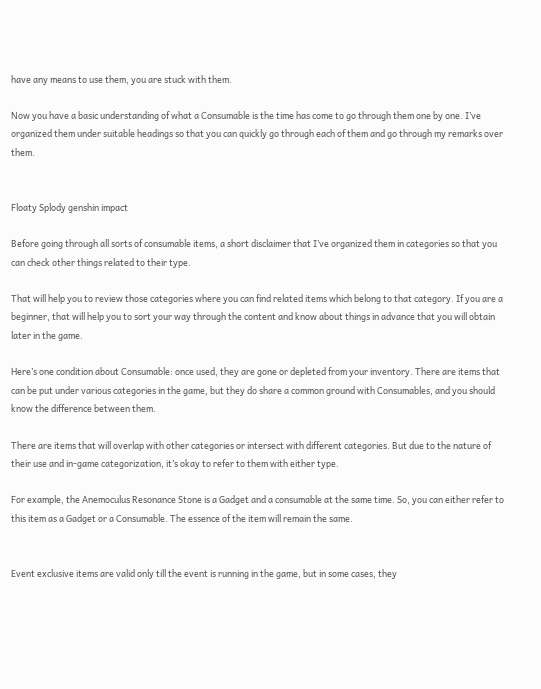have any means to use them, you are stuck with them.

Now you have a basic understanding of what a Consumable is the time has come to go through them one by one. I’ve organized them under suitable headings so that you can quickly go through each of them and go through my remarks over them.


Floaty Splody genshin impact

Before going through all sorts of consumable items, a short disclaimer that I’ve organized them in categories so that you can check other things related to their type.

That will help you to review those categories where you can find related items which belong to that category. If you are a beginner, that will help you to sort your way through the content and know about things in advance that you will obtain later in the game.

Here’s one condition about Consumable: once used, they are gone or depleted from your inventory. There are items that can be put under various categories in the game, but they do share a common ground with Consumables, and you should know the difference between them.

There are items that will overlap with other categories or intersect with different categories. But due to the nature of their use and in-game categorization, it’s okay to refer to them with either type.

For example, the Anemoculus Resonance Stone is a Gadget and a consumable at the same time. So, you can either refer to this item as a Gadget or a Consumable. The essence of the item will remain the same.


Event exclusive items are valid only till the event is running in the game, but in some cases, they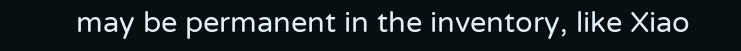may be permanent in the inventory, like Xiao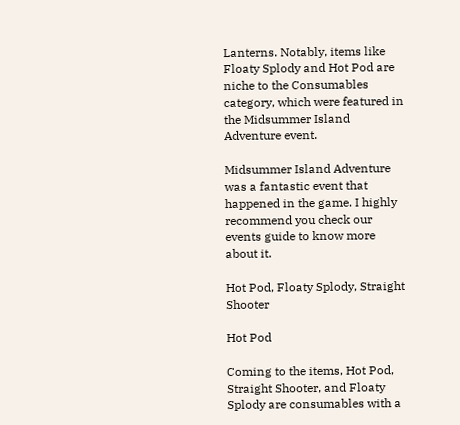Lanterns. Notably, items like Floaty Splody and Hot Pod are niche to the Consumables category, which were featured in the Midsummer Island Adventure event.

Midsummer Island Adventure was a fantastic event that happened in the game. I highly recommend you check our events guide to know more about it.

Hot Pod, Floaty Splody, Straight Shooter

Hot Pod

Coming to the items, Hot Pod, Straight Shooter, and Floaty Splody are consumables with a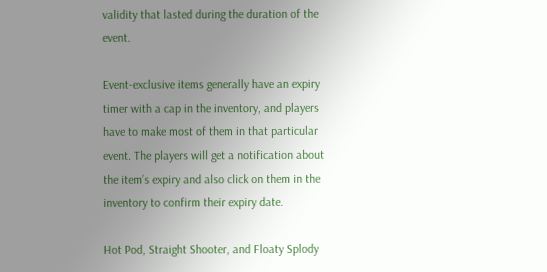validity that lasted during the duration of the event.

Event-exclusive items generally have an expiry timer with a cap in the inventory, and players have to make most of them in that particular event. The players will get a notification about the item’s expiry and also click on them in the inventory to confirm their expiry date.

Hot Pod, Straight Shooter, and Floaty Splody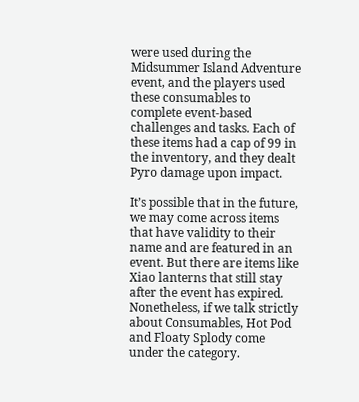were used during the Midsummer Island Adventure event, and the players used these consumables to complete event-based challenges and tasks. Each of these items had a cap of 99 in the inventory, and they dealt Pyro damage upon impact.

It’s possible that in the future, we may come across items that have validity to their name and are featured in an event. But there are items like Xiao lanterns that still stay after the event has expired. Nonetheless, if we talk strictly about Consumables, Hot Pod and Floaty Splody come under the category.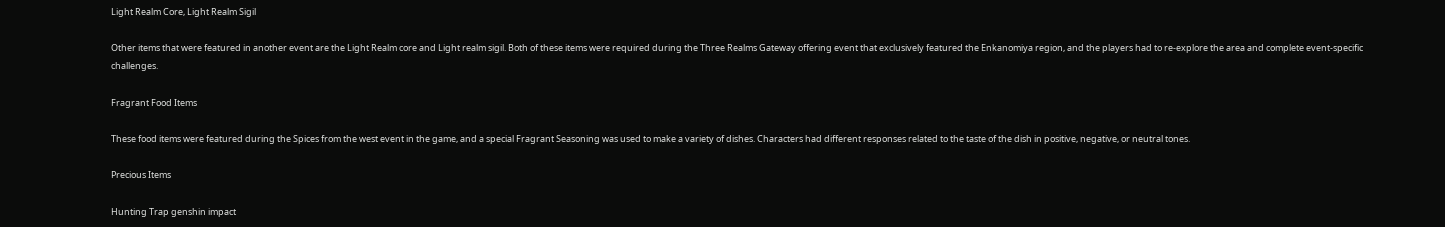Light Realm Core, Light Realm Sigil

Other items that were featured in another event are the Light Realm core and Light realm sigil. Both of these items were required during the Three Realms Gateway offering event that exclusively featured the Enkanomiya region, and the players had to re-explore the area and complete event-specific challenges.

Fragrant Food Items

These food items were featured during the Spices from the west event in the game, and a special Fragrant Seasoning was used to make a variety of dishes. Characters had different responses related to the taste of the dish in positive, negative, or neutral tones.

Precious Items

Hunting Trap genshin impact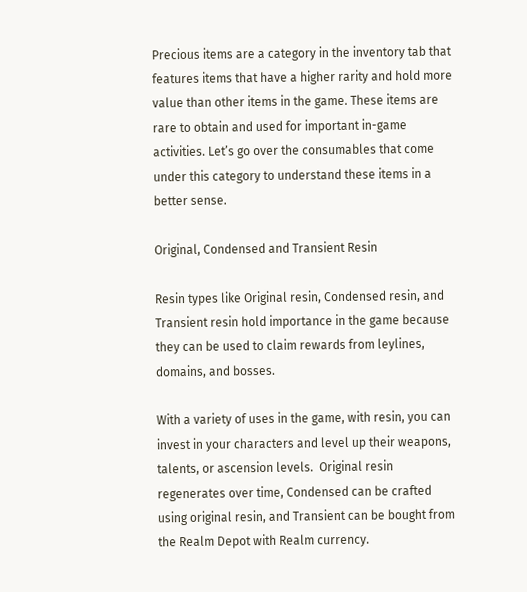Precious items are a category in the inventory tab that features items that have a higher rarity and hold more value than other items in the game. These items are rare to obtain and used for important in-game activities. Let’s go over the consumables that come under this category to understand these items in a better sense.

Original, Condensed and Transient Resin

Resin types like Original resin, Condensed resin, and Transient resin hold importance in the game because they can be used to claim rewards from leylines, domains, and bosses.

With a variety of uses in the game, with resin, you can invest in your characters and level up their weapons, talents, or ascension levels.  Original resin regenerates over time, Condensed can be crafted using original resin, and Transient can be bought from the Realm Depot with Realm currency.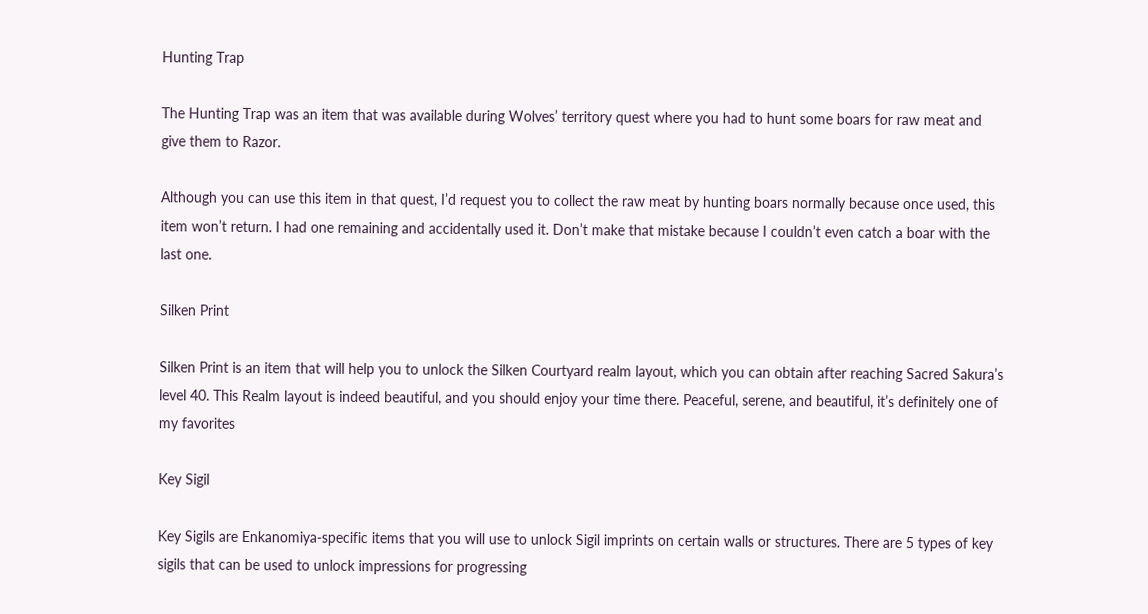Hunting Trap

The Hunting Trap was an item that was available during Wolves’ territory quest where you had to hunt some boars for raw meat and give them to Razor.

Although you can use this item in that quest, I’d request you to collect the raw meat by hunting boars normally because once used, this item won’t return. I had one remaining and accidentally used it. Don’t make that mistake because I couldn’t even catch a boar with the last one.

Silken Print

Silken Print is an item that will help you to unlock the Silken Courtyard realm layout, which you can obtain after reaching Sacred Sakura’s level 40. This Realm layout is indeed beautiful, and you should enjoy your time there. Peaceful, serene, and beautiful, it’s definitely one of my favorites

Key Sigil

Key Sigils are Enkanomiya-specific items that you will use to unlock Sigil imprints on certain walls or structures. There are 5 types of key sigils that can be used to unlock impressions for progressing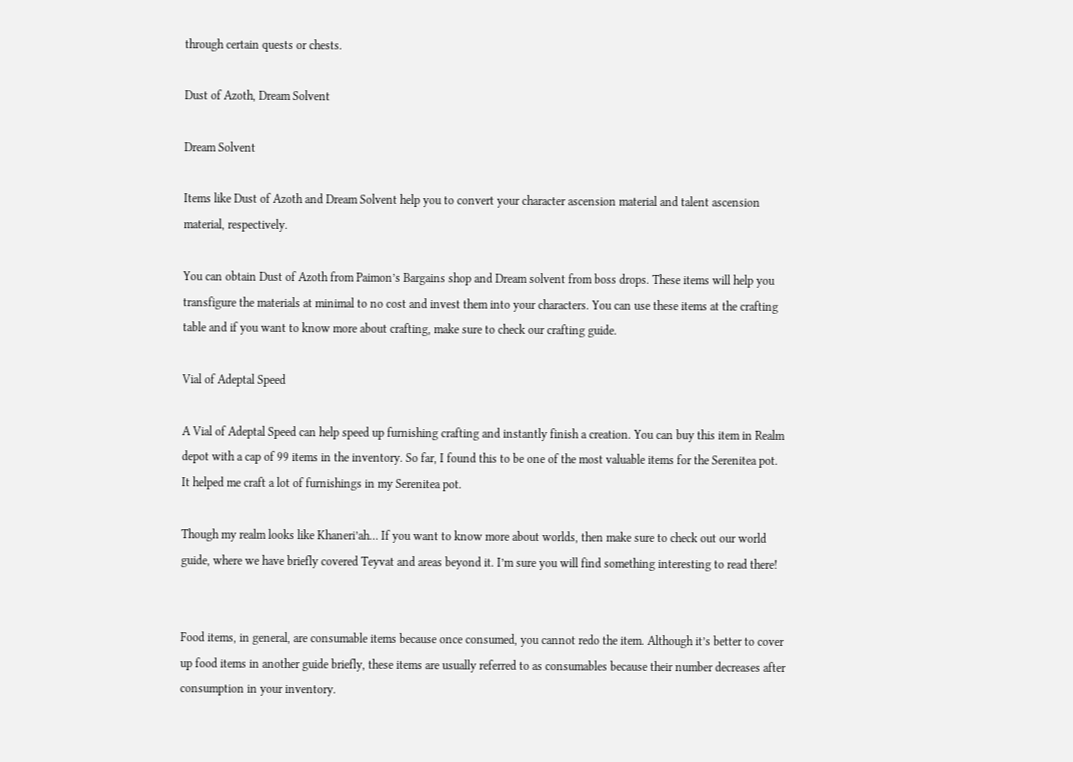through certain quests or chests.

Dust of Azoth, Dream Solvent

Dream Solvent

Items like Dust of Azoth and Dream Solvent help you to convert your character ascension material and talent ascension material, respectively.

You can obtain Dust of Azoth from Paimon’s Bargains shop and Dream solvent from boss drops. These items will help you transfigure the materials at minimal to no cost and invest them into your characters. You can use these items at the crafting table and if you want to know more about crafting, make sure to check our crafting guide.

Vial of Adeptal Speed

A Vial of Adeptal Speed can help speed up furnishing crafting and instantly finish a creation. You can buy this item in Realm depot with a cap of 99 items in the inventory. So far, I found this to be one of the most valuable items for the Serenitea pot. It helped me craft a lot of furnishings in my Serenitea pot.

Though my realm looks like Khaneri’ah… If you want to know more about worlds, then make sure to check out our world guide, where we have briefly covered Teyvat and areas beyond it. I’m sure you will find something interesting to read there!


Food items, in general, are consumable items because once consumed, you cannot redo the item. Although it’s better to cover up food items in another guide briefly, these items are usually referred to as consumables because their number decreases after consumption in your inventory.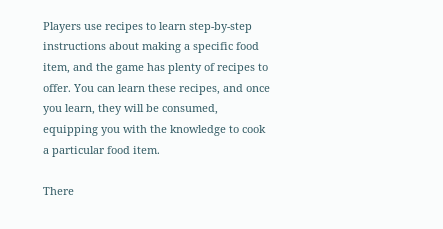Players use recipes to learn step-by-step instructions about making a specific food item, and the game has plenty of recipes to offer. You can learn these recipes, and once you learn, they will be consumed, equipping you with the knowledge to cook a particular food item.

There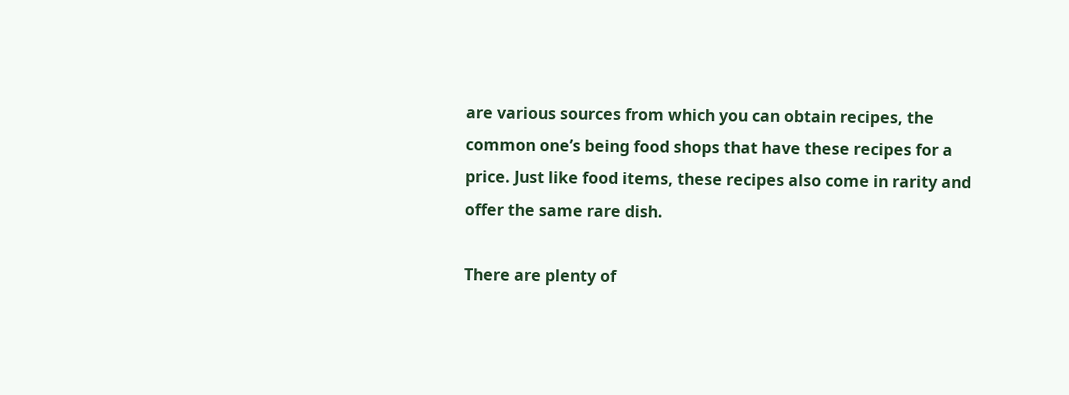are various sources from which you can obtain recipes, the common one’s being food shops that have these recipes for a price. Just like food items, these recipes also come in rarity and offer the same rare dish.

There are plenty of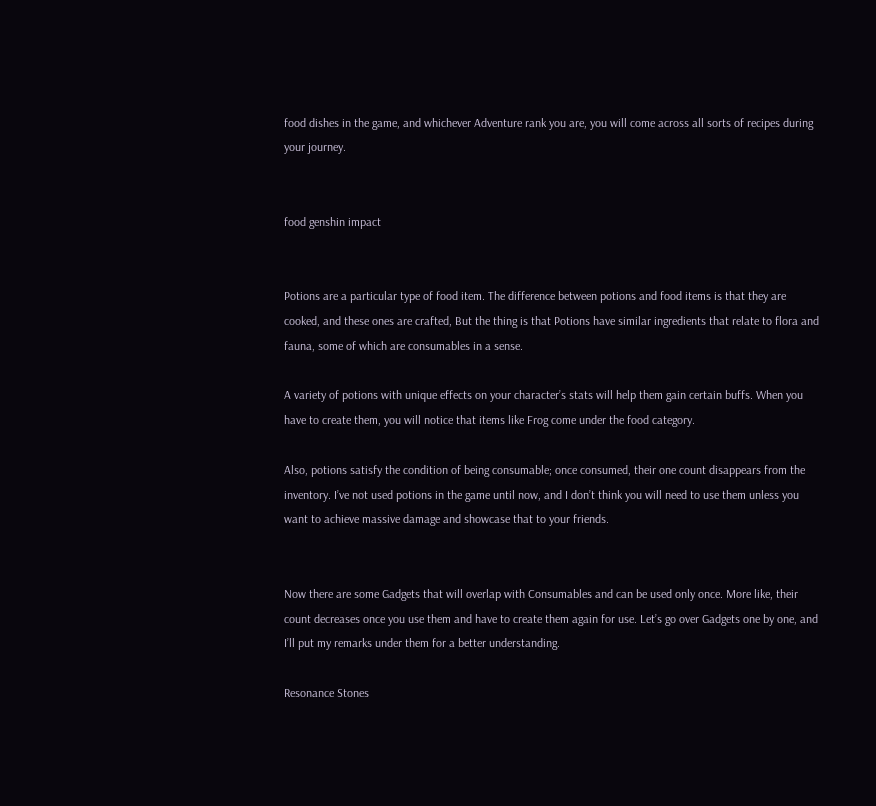food dishes in the game, and whichever Adventure rank you are, you will come across all sorts of recipes during your journey.


food genshin impact


Potions are a particular type of food item. The difference between potions and food items is that they are cooked, and these ones are crafted, But the thing is that Potions have similar ingredients that relate to flora and fauna, some of which are consumables in a sense.

A variety of potions with unique effects on your character’s stats will help them gain certain buffs. When you have to create them, you will notice that items like Frog come under the food category.

Also, potions satisfy the condition of being consumable; once consumed, their one count disappears from the inventory. I’ve not used potions in the game until now, and I don’t think you will need to use them unless you want to achieve massive damage and showcase that to your friends.


Now there are some Gadgets that will overlap with Consumables and can be used only once. More like, their count decreases once you use them and have to create them again for use. Let’s go over Gadgets one by one, and I’ll put my remarks under them for a better understanding.

Resonance Stones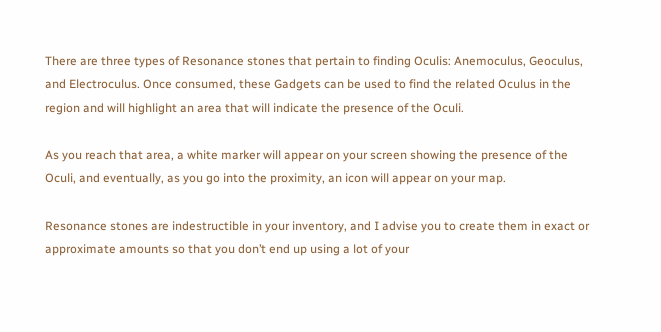There are three types of Resonance stones that pertain to finding Oculis: Anemoculus, Geoculus, and Electroculus. Once consumed, these Gadgets can be used to find the related Oculus in the region and will highlight an area that will indicate the presence of the Oculi.

As you reach that area, a white marker will appear on your screen showing the presence of the Oculi, and eventually, as you go into the proximity, an icon will appear on your map.

Resonance stones are indestructible in your inventory, and I advise you to create them in exact or approximate amounts so that you don’t end up using a lot of your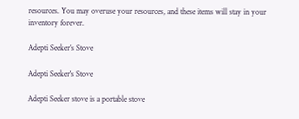resources. You may overuse your resources, and these items will stay in your inventory forever.

Adepti Seeker’s Stove

Adepti Seeker's Stove

Adepti Seeker stove is a portable stove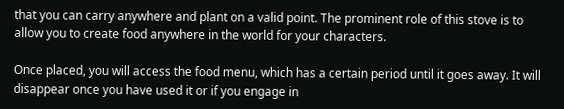that you can carry anywhere and plant on a valid point. The prominent role of this stove is to allow you to create food anywhere in the world for your characters.

Once placed, you will access the food menu, which has a certain period until it goes away. It will disappear once you have used it or if you engage in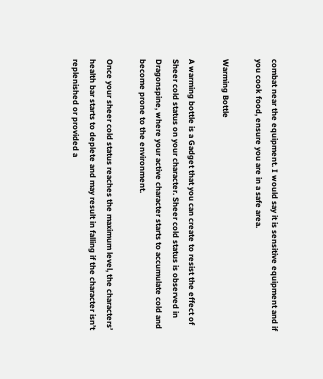combat near the equipment. I would say it is sensitive equipment and if you cook food, ensure you are in a safe area.

Warming Bottle

A warming bottle is a Gadget that you can create to resist the effect of Sheer cold status on your character. Sheer cold status is observed in Dragonspine, where your active character starts to accumulate cold and become prone to the environment.

Once your sheer cold status reaches the maximum level, the characters’ health bar starts to deplete and may result in falling if the character isn’t replenished or provided a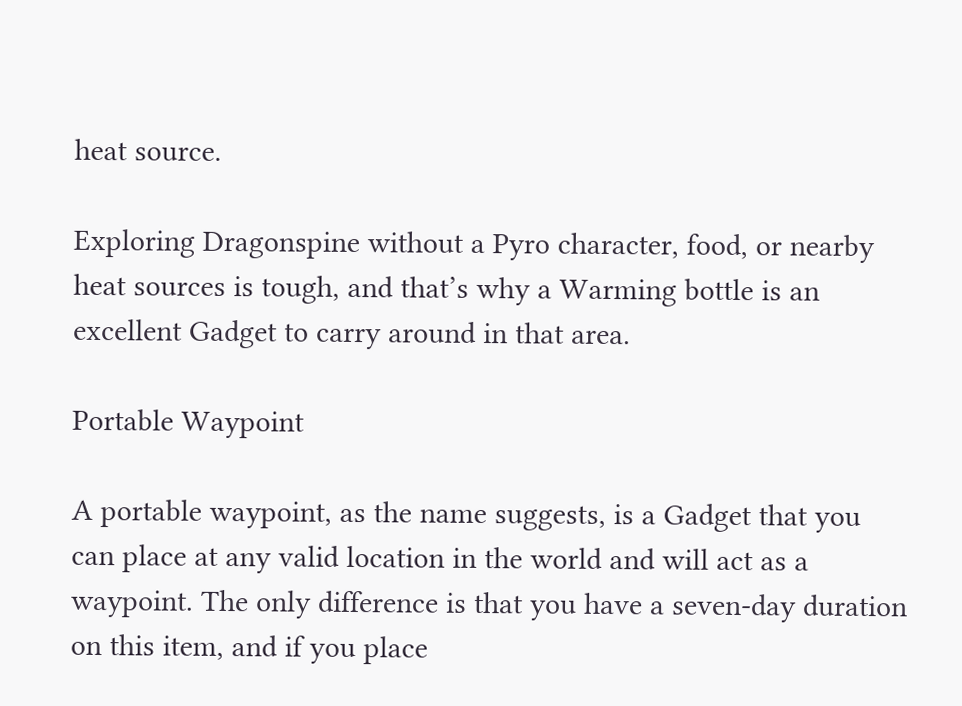heat source.

Exploring Dragonspine without a Pyro character, food, or nearby heat sources is tough, and that’s why a Warming bottle is an excellent Gadget to carry around in that area.

Portable Waypoint

A portable waypoint, as the name suggests, is a Gadget that you can place at any valid location in the world and will act as a waypoint. The only difference is that you have a seven-day duration on this item, and if you place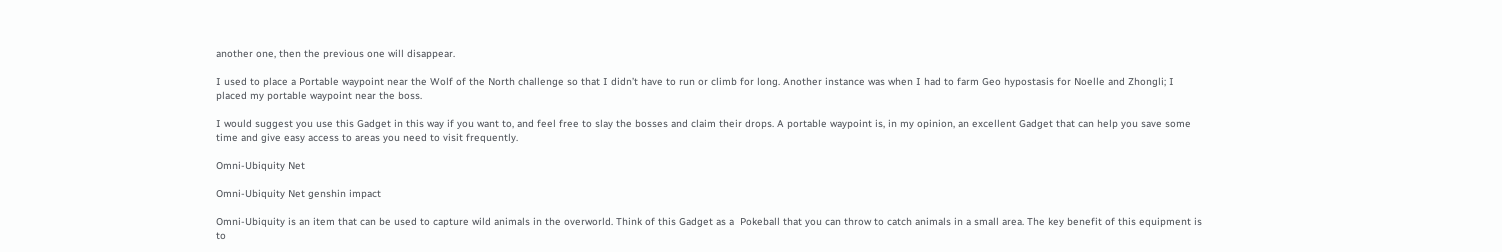another one, then the previous one will disappear.

I used to place a Portable waypoint near the Wolf of the North challenge so that I didn’t have to run or climb for long. Another instance was when I had to farm Geo hypostasis for Noelle and Zhongli; I placed my portable waypoint near the boss.

I would suggest you use this Gadget in this way if you want to, and feel free to slay the bosses and claim their drops. A portable waypoint is, in my opinion, an excellent Gadget that can help you save some time and give easy access to areas you need to visit frequently.

Omni-Ubiquity Net

Omni-Ubiquity Net genshin impact

Omni-Ubiquity is an item that can be used to capture wild animals in the overworld. Think of this Gadget as a  Pokeball that you can throw to catch animals in a small area. The key benefit of this equipment is to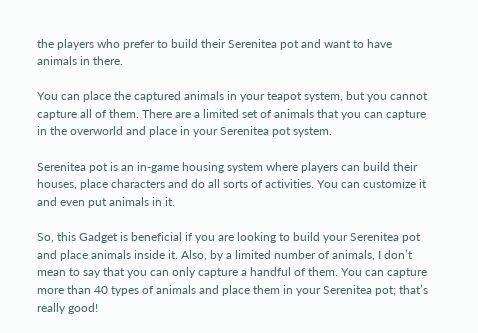the players who prefer to build their Serenitea pot and want to have animals in there.

You can place the captured animals in your teapot system, but you cannot capture all of them. There are a limited set of animals that you can capture in the overworld and place in your Serenitea pot system.

Serenitea pot is an in-game housing system where players can build their houses, place characters and do all sorts of activities. You can customize it and even put animals in it.

So, this Gadget is beneficial if you are looking to build your Serenitea pot and place animals inside it. Also, by a limited number of animals, I don’t mean to say that you can only capture a handful of them. You can capture more than 40 types of animals and place them in your Serenitea pot; that’s really good!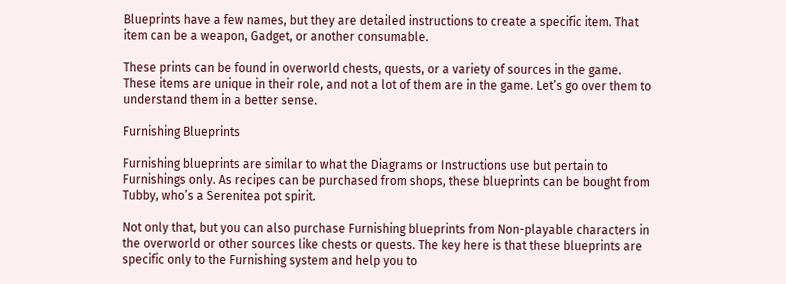Blueprints have a few names, but they are detailed instructions to create a specific item. That item can be a weapon, Gadget, or another consumable.

These prints can be found in overworld chests, quests, or a variety of sources in the game. These items are unique in their role, and not a lot of them are in the game. Let’s go over them to understand them in a better sense.

Furnishing Blueprints

Furnishing blueprints are similar to what the Diagrams or Instructions use but pertain to Furnishings only. As recipes can be purchased from shops, these blueprints can be bought from Tubby, who’s a Serenitea pot spirit.

Not only that, but you can also purchase Furnishing blueprints from Non-playable characters in the overworld or other sources like chests or quests. The key here is that these blueprints are specific only to the Furnishing system and help you to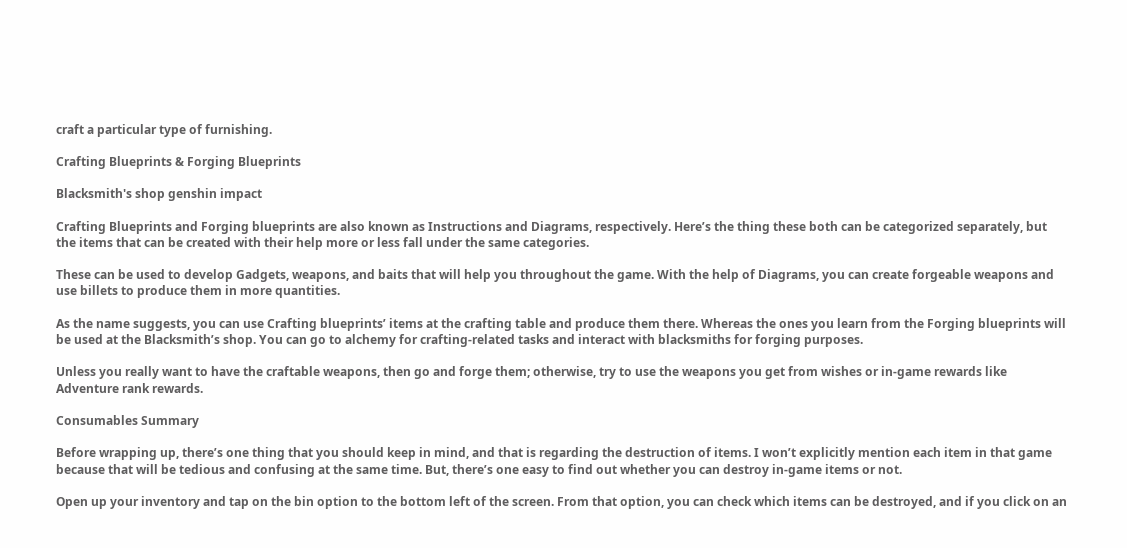craft a particular type of furnishing.

Crafting Blueprints & Forging Blueprints

Blacksmith's shop genshin impact

Crafting Blueprints and Forging blueprints are also known as Instructions and Diagrams, respectively. Here’s the thing these both can be categorized separately, but the items that can be created with their help more or less fall under the same categories.

These can be used to develop Gadgets, weapons, and baits that will help you throughout the game. With the help of Diagrams, you can create forgeable weapons and use billets to produce them in more quantities.

As the name suggests, you can use Crafting blueprints’ items at the crafting table and produce them there. Whereas the ones you learn from the Forging blueprints will be used at the Blacksmith’s shop. You can go to alchemy for crafting-related tasks and interact with blacksmiths for forging purposes.

Unless you really want to have the craftable weapons, then go and forge them; otherwise, try to use the weapons you get from wishes or in-game rewards like Adventure rank rewards.

Consumables Summary

Before wrapping up, there’s one thing that you should keep in mind, and that is regarding the destruction of items. I won’t explicitly mention each item in that game because that will be tedious and confusing at the same time. But, there’s one easy to find out whether you can destroy in-game items or not.

Open up your inventory and tap on the bin option to the bottom left of the screen. From that option, you can check which items can be destroyed, and if you click on an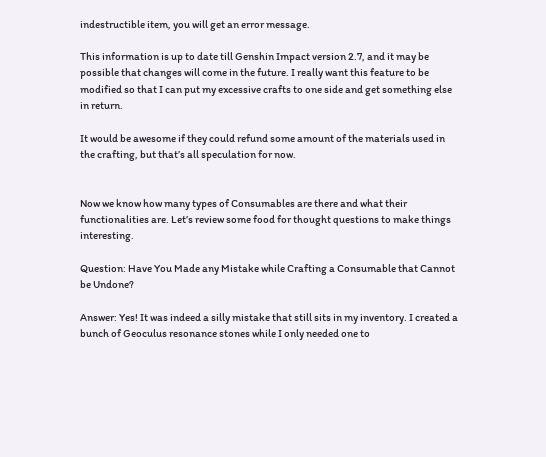indestructible item, you will get an error message.

This information is up to date till Genshin Impact version 2.7, and it may be possible that changes will come in the future. I really want this feature to be modified so that I can put my excessive crafts to one side and get something else in return.

It would be awesome if they could refund some amount of the materials used in the crafting, but that’s all speculation for now.


Now we know how many types of Consumables are there and what their functionalities are. Let’s review some food for thought questions to make things interesting.

Question: Have You Made any Mistake while Crafting a Consumable that Cannot be Undone?

Answer: Yes! It was indeed a silly mistake that still sits in my inventory. I created a bunch of Geoculus resonance stones while I only needed one to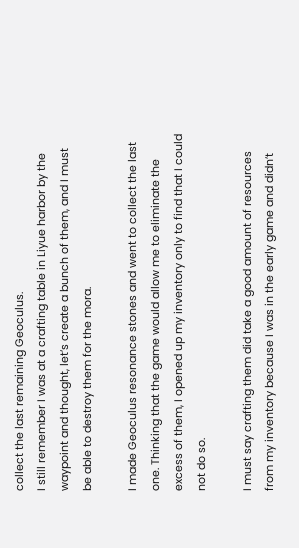collect the last remaining Geoculus.
I still remember I was at a crafting table in Liyue harbor by the waypoint and thought, let’s create a bunch of them, and I must be able to destroy them for the mora.

I made Geoculus resonance stones and went to collect the last one. Thinking that the game would allow me to eliminate the excess of them, I opened up my inventory only to find that I could not do so.

I must say crafting them did take a good amount of resources from my inventory because I was in the early game and didn’t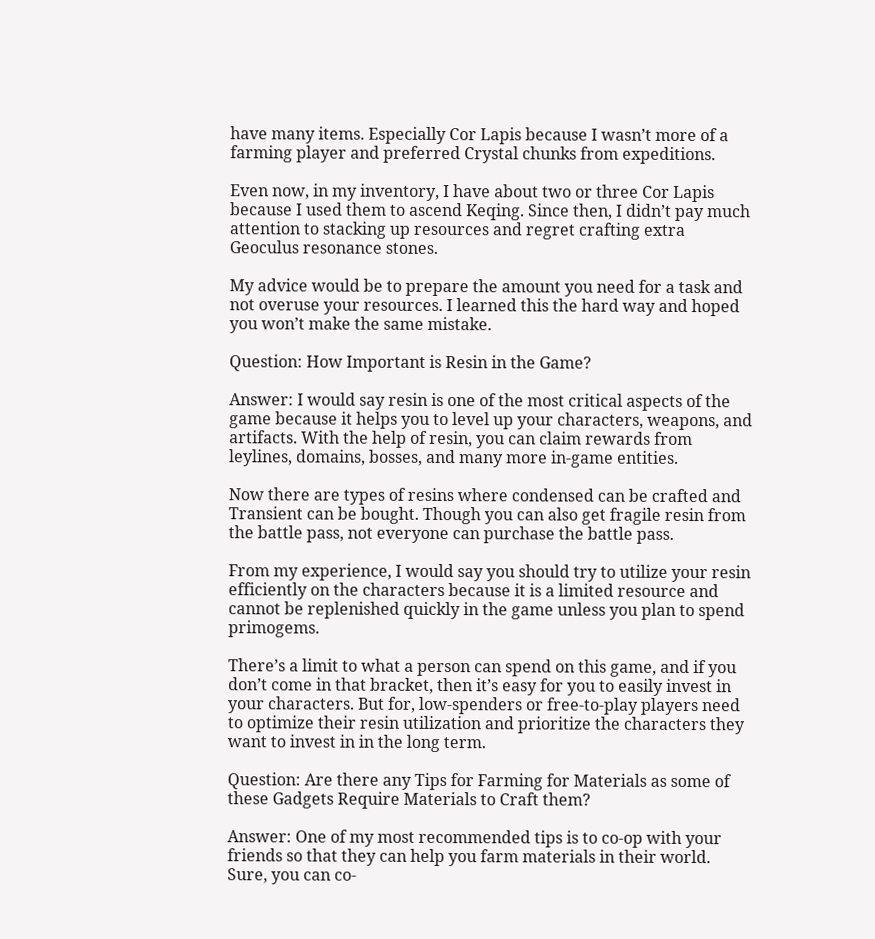have many items. Especially Cor Lapis because I wasn’t more of a farming player and preferred Crystal chunks from expeditions.

Even now, in my inventory, I have about two or three Cor Lapis because I used them to ascend Keqing. Since then, I didn’t pay much attention to stacking up resources and regret crafting extra Geoculus resonance stones.

My advice would be to prepare the amount you need for a task and not overuse your resources. I learned this the hard way and hoped you won’t make the same mistake.

Question: How Important is Resin in the Game?

Answer: I would say resin is one of the most critical aspects of the game because it helps you to level up your characters, weapons, and artifacts. With the help of resin, you can claim rewards from leylines, domains, bosses, and many more in-game entities.

Now there are types of resins where condensed can be crafted and Transient can be bought. Though you can also get fragile resin from the battle pass, not everyone can purchase the battle pass.

From my experience, I would say you should try to utilize your resin efficiently on the characters because it is a limited resource and cannot be replenished quickly in the game unless you plan to spend primogems.

There’s a limit to what a person can spend on this game, and if you don’t come in that bracket, then it’s easy for you to easily invest in your characters. But for, low-spenders or free-to-play players need to optimize their resin utilization and prioritize the characters they want to invest in in the long term.

Question: Are there any Tips for Farming for Materials as some of these Gadgets Require Materials to Craft them?

Answer: One of my most recommended tips is to co-op with your friends so that they can help you farm materials in their world. Sure, you can co-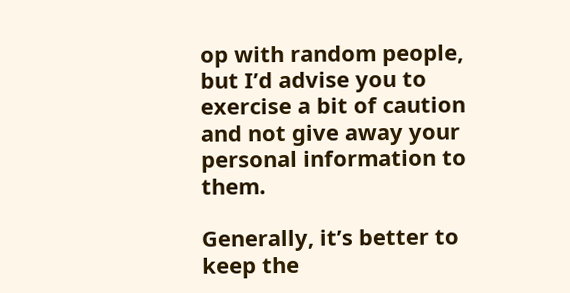op with random people, but I’d advise you to exercise a bit of caution and not give away your personal information to them.

Generally, it’s better to keep the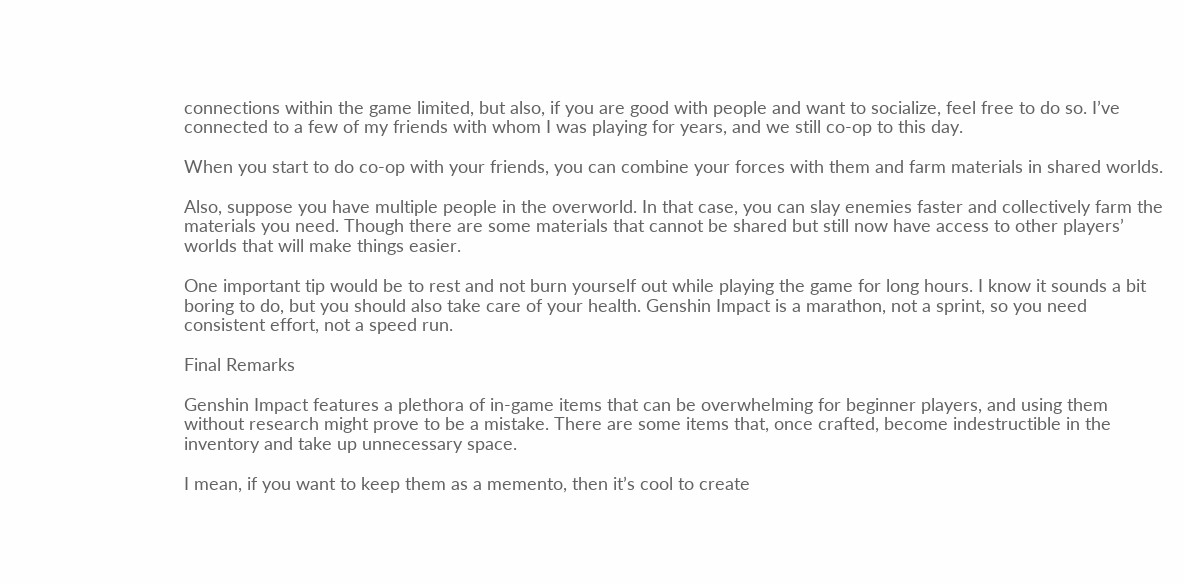connections within the game limited, but also, if you are good with people and want to socialize, feel free to do so. I’ve connected to a few of my friends with whom I was playing for years, and we still co-op to this day.

When you start to do co-op with your friends, you can combine your forces with them and farm materials in shared worlds.

Also, suppose you have multiple people in the overworld. In that case, you can slay enemies faster and collectively farm the materials you need. Though there are some materials that cannot be shared but still now have access to other players’ worlds that will make things easier.

One important tip would be to rest and not burn yourself out while playing the game for long hours. I know it sounds a bit boring to do, but you should also take care of your health. Genshin Impact is a marathon, not a sprint, so you need consistent effort, not a speed run.

Final Remarks

Genshin Impact features a plethora of in-game items that can be overwhelming for beginner players, and using them without research might prove to be a mistake. There are some items that, once crafted, become indestructible in the inventory and take up unnecessary space.

I mean, if you want to keep them as a memento, then it’s cool to create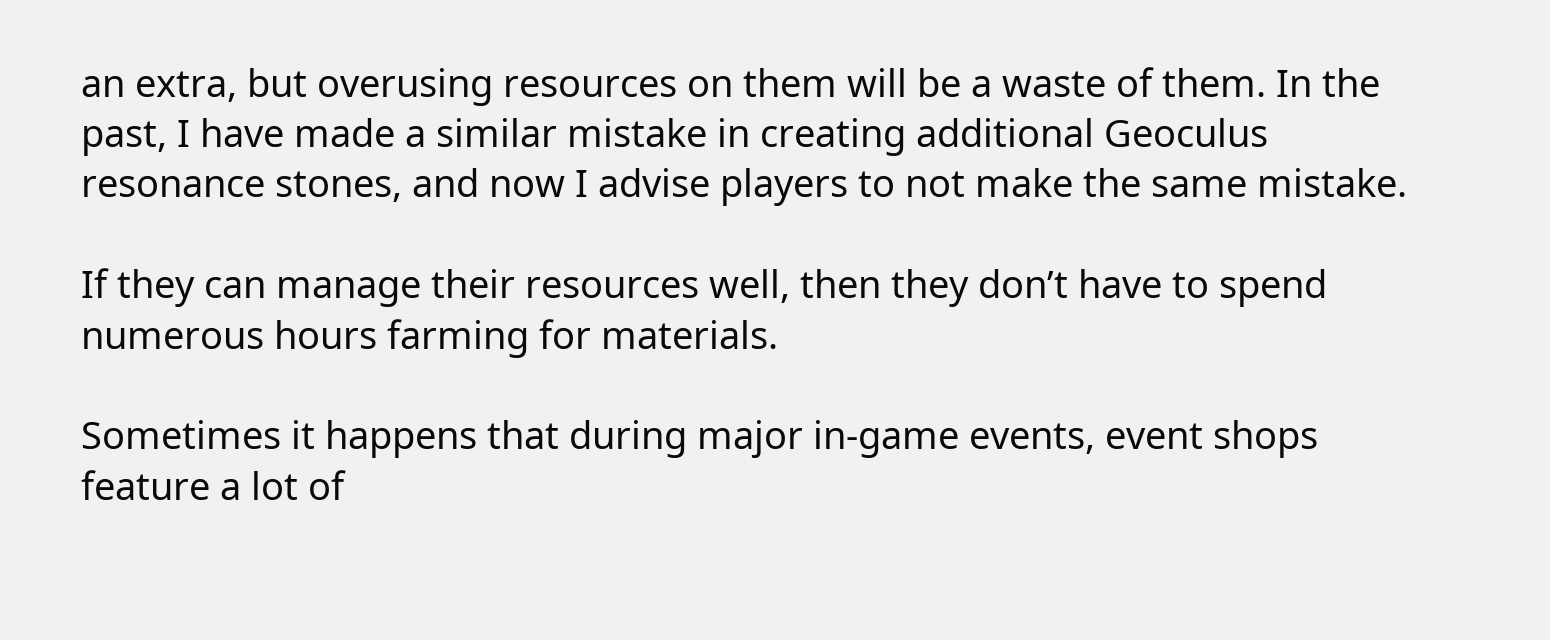an extra, but overusing resources on them will be a waste of them. In the past, I have made a similar mistake in creating additional Geoculus resonance stones, and now I advise players to not make the same mistake.

If they can manage their resources well, then they don’t have to spend numerous hours farming for materials.

Sometimes it happens that during major in-game events, event shops feature a lot of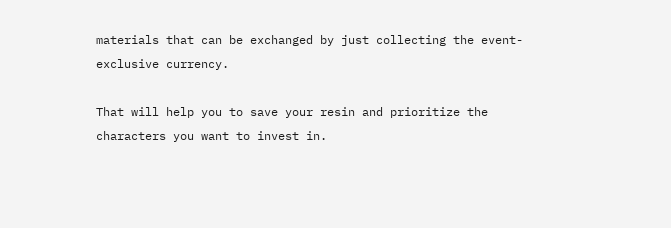materials that can be exchanged by just collecting the event-exclusive currency.

That will help you to save your resin and prioritize the characters you want to invest in.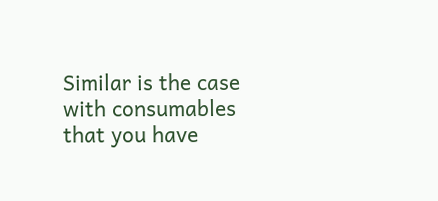Similar is the case with consumables that you have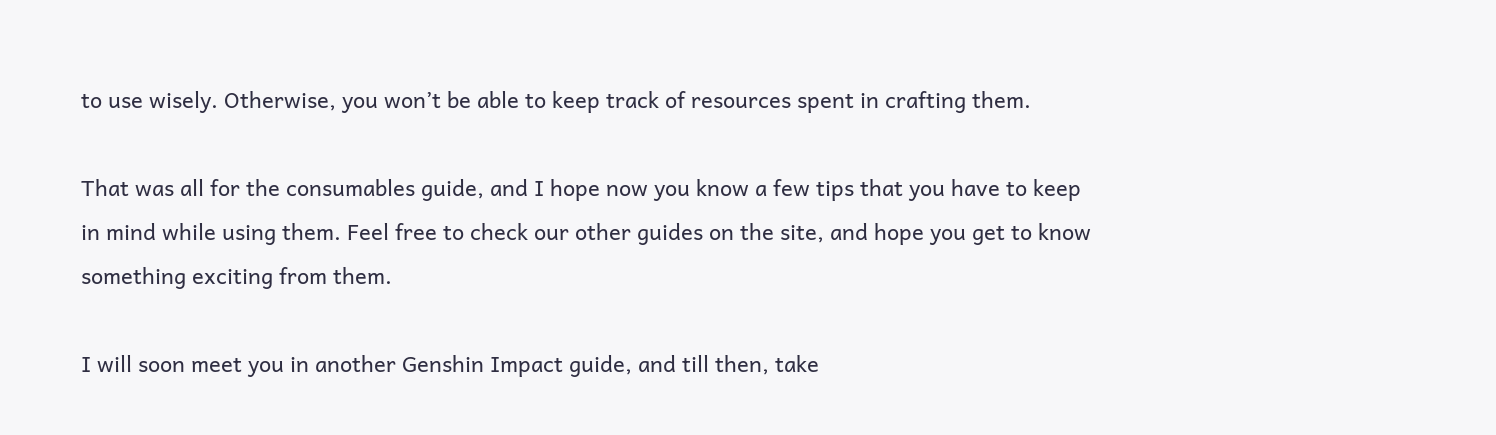to use wisely. Otherwise, you won’t be able to keep track of resources spent in crafting them.

That was all for the consumables guide, and I hope now you know a few tips that you have to keep in mind while using them. Feel free to check our other guides on the site, and hope you get to know something exciting from them.

I will soon meet you in another Genshin Impact guide, and till then, take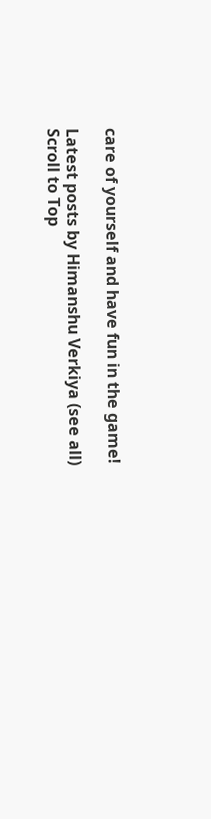care of yourself and have fun in the game!

Latest posts by Himanshu Verkiya (see all)
Scroll to Top